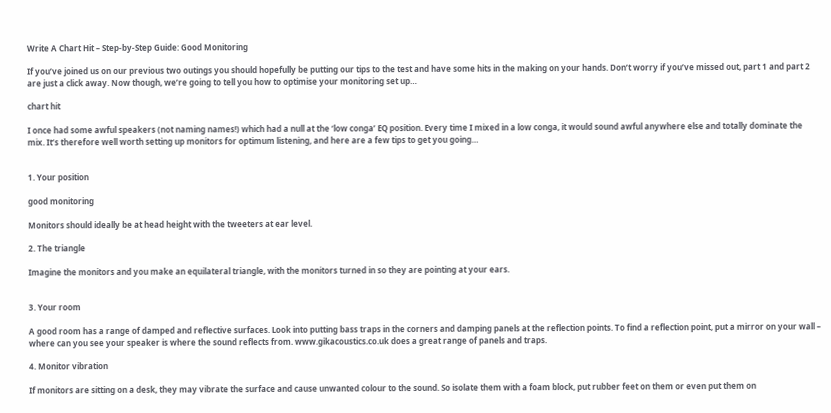Write A Chart Hit – Step-by-Step Guide: Good Monitoring

If you’ve joined us on our previous two outings you should hopefully be putting our tips to the test and have some hits in the making on your hands. Don’t worry if you’ve missed out, part 1 and part 2 are just a click away. Now though, we’re going to tell you how to optimise your monitoring set up…

chart hit

I once had some awful speakers (not naming names!) which had a null at the ‘low conga’ EQ position. Every time I mixed in a low conga, it would sound awful anywhere else and totally dominate the mix. It’s therefore well worth setting up monitors for optimum listening, and here are a few tips to get you going…


1. Your position

good monitoring

Monitors should ideally be at head height with the tweeters at ear level.

2. The triangle

Imagine the monitors and you make an equilateral triangle, with the monitors turned in so they are pointing at your ears.


3. Your room

A good room has a range of damped and reflective surfaces. Look into putting bass traps in the corners and damping panels at the reflection points. To find a reflection point, put a mirror on your wall – where can you see your speaker is where the sound reflects from. www.gikacoustics.co.uk does a great range of panels and traps.

4. Monitor vibration

If monitors are sitting on a desk, they may vibrate the surface and cause unwanted colour to the sound. So isolate them with a foam block, put rubber feet on them or even put them on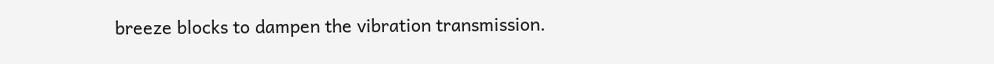breeze blocks to dampen the vibration transmission.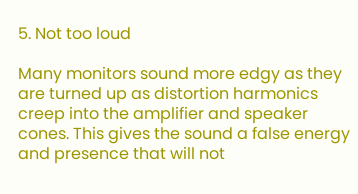5. Not too loud

Many monitors sound more edgy as they are turned up as distortion harmonics creep into the amplifier and speaker cones. This gives the sound a false energy and presence that will not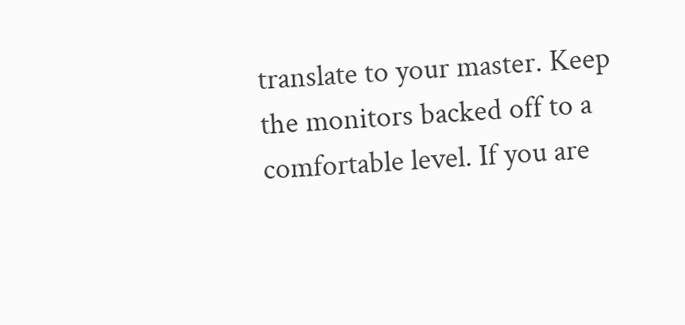translate to your master. Keep the monitors backed off to a comfortable level. If you are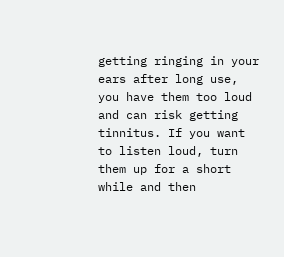getting ringing in your ears after long use, you have them too loud and can risk getting tinnitus. If you want to listen loud, turn them up for a short while and then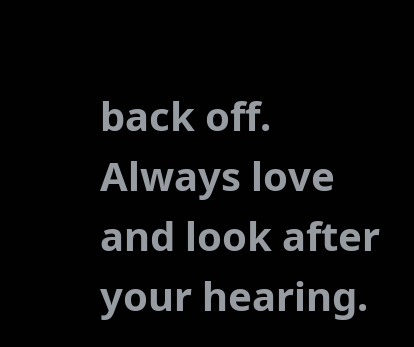back off. Always love and look after your hearing.